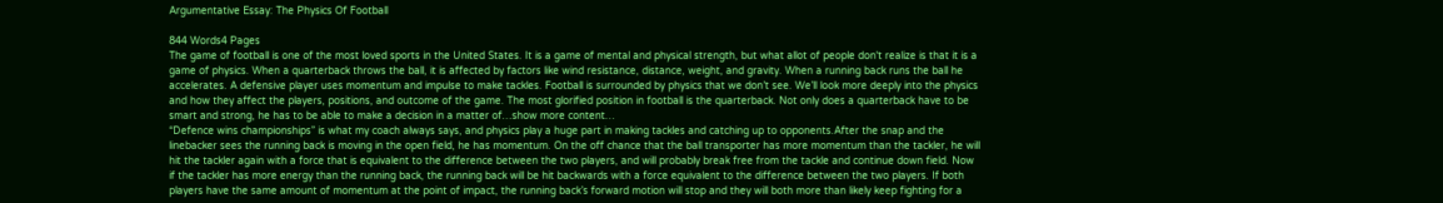Argumentative Essay: The Physics Of Football

844 Words4 Pages
The game of football is one of the most loved sports in the United States. It is a game of mental and physical strength, but what allot of people don't realize is that it is a game of physics. When a quarterback throws the ball, it is affected by factors like wind resistance, distance, weight, and gravity. When a running back runs the ball he accelerates. A defensive player uses momentum and impulse to make tackles. Football is surrounded by physics that we don’t see. We’ll look more deeply into the physics and how they affect the players, positions, and outcome of the game. The most glorified position in football is the quarterback. Not only does a quarterback have to be smart and strong, he has to be able to make a decision in a matter of…show more content…
“Defence wins championships” is what my coach always says, and physics play a huge part in making tackles and catching up to opponents.After the snap and the linebacker sees the running back is moving in the open field, he has momentum. On the off chance that the ball transporter has more momentum than the tackler, he will hit the tackler again with a force that is equivalent to the difference between the two players, and will probably break free from the tackle and continue down field. Now if the tackler has more energy than the running back, the running back will be hit backwards with a force equivalent to the difference between the two players. If both players have the same amount of momentum at the point of impact, the running back’s forward motion will stop and they will both more than likely keep fighting for a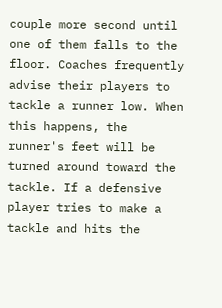couple more second until one of them falls to the floor. Coaches frequently advise their players to tackle a runner low. When this happens, the runner's feet will be turned around toward the tackle. If a defensive player tries to make a tackle and hits the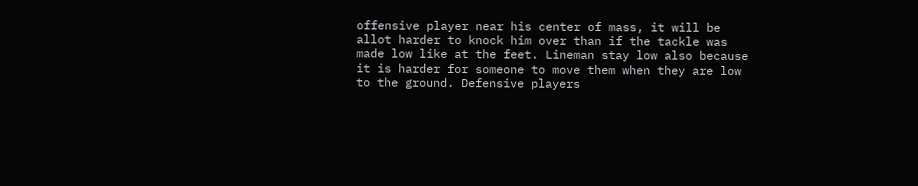offensive player near his center of mass, it will be allot harder to knock him over than if the tackle was made low like at the feet. Lineman stay low also because it is harder for someone to move them when they are low to the ground. Defensive players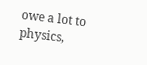owe a lot to physics,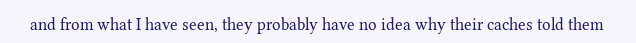and from what I have seen, they probably have no idea why their caches told them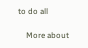to do all

    More about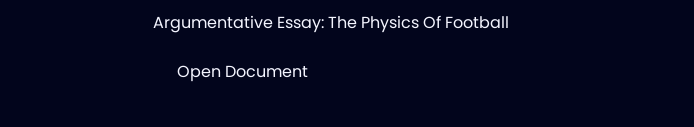Argumentative Essay: The Physics Of Football

      Open Document